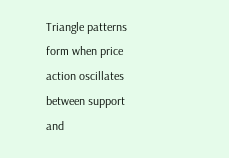Triangle patterns form when price action oscillates between support and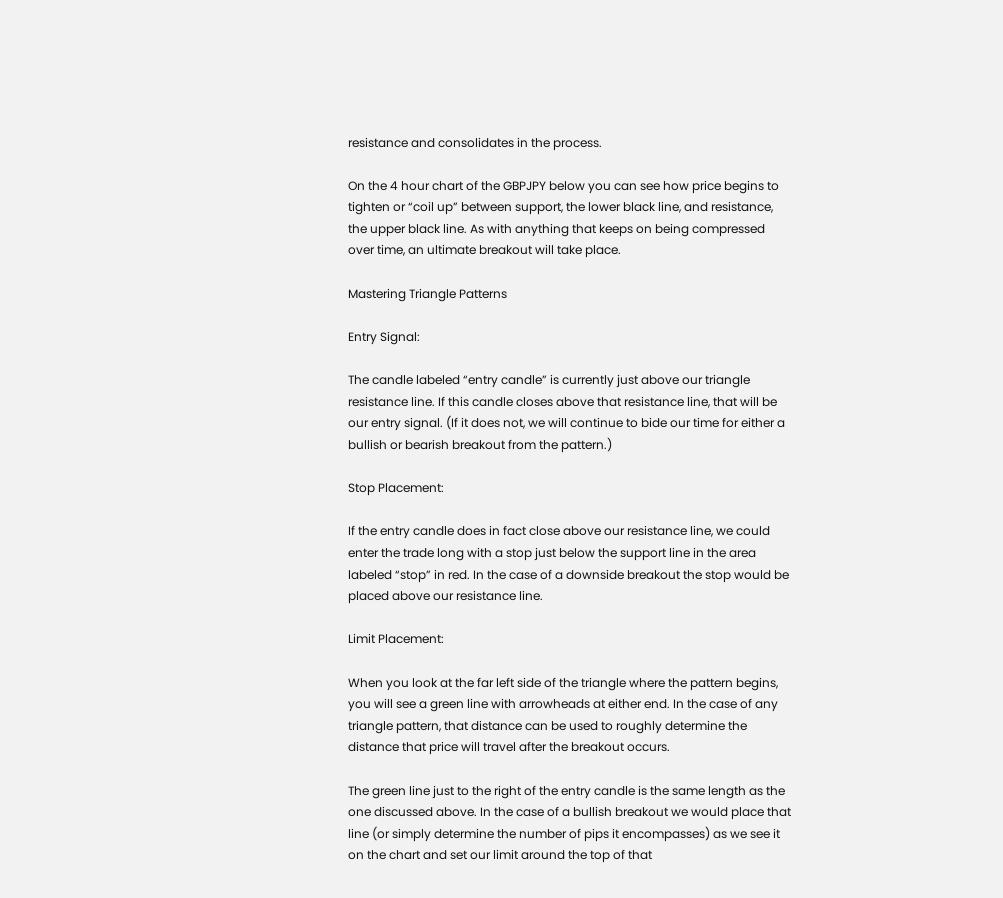resistance and consolidates in the process.

On the 4 hour chart of the GBPJPY below you can see how price begins to tighten or “coil up” between support, the lower black line, and resistance, the upper black line. As with anything that keeps on being compressed over time, an ultimate breakout will take place.

Mastering Triangle Patterns

Entry Signal:

The candle labeled “entry candle” is currently just above our triangle resistance line. If this candle closes above that resistance line, that will be our entry signal. (If it does not, we will continue to bide our time for either a bullish or bearish breakout from the pattern.)

Stop Placement:

If the entry candle does in fact close above our resistance line, we could enter the trade long with a stop just below the support line in the area labeled “stop” in red. In the case of a downside breakout the stop would be placed above our resistance line.

Limit Placement:

When you look at the far left side of the triangle where the pattern begins, you will see a green line with arrowheads at either end. In the case of any triangle pattern, that distance can be used to roughly determine the distance that price will travel after the breakout occurs.

The green line just to the right of the entry candle is the same length as the one discussed above. In the case of a bullish breakout we would place that line (or simply determine the number of pips it encompasses) as we see it on the chart and set our limit around the top of that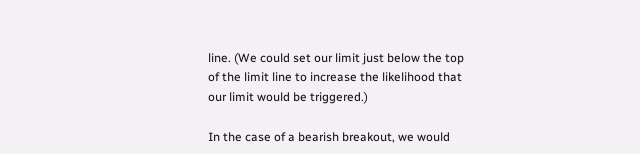line. (We could set our limit just below the top of the limit line to increase the likelihood that our limit would be triggered.)

In the case of a bearish breakout, we would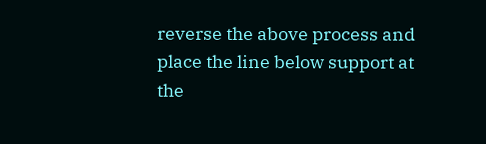reverse the above process and place the line below support at the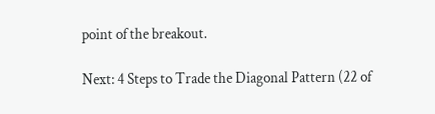point of the breakout.

Next: 4 Steps to Trade the Diagonal Pattern (22 of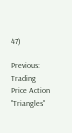47)

Previous: Trading Price Action "Triangles"